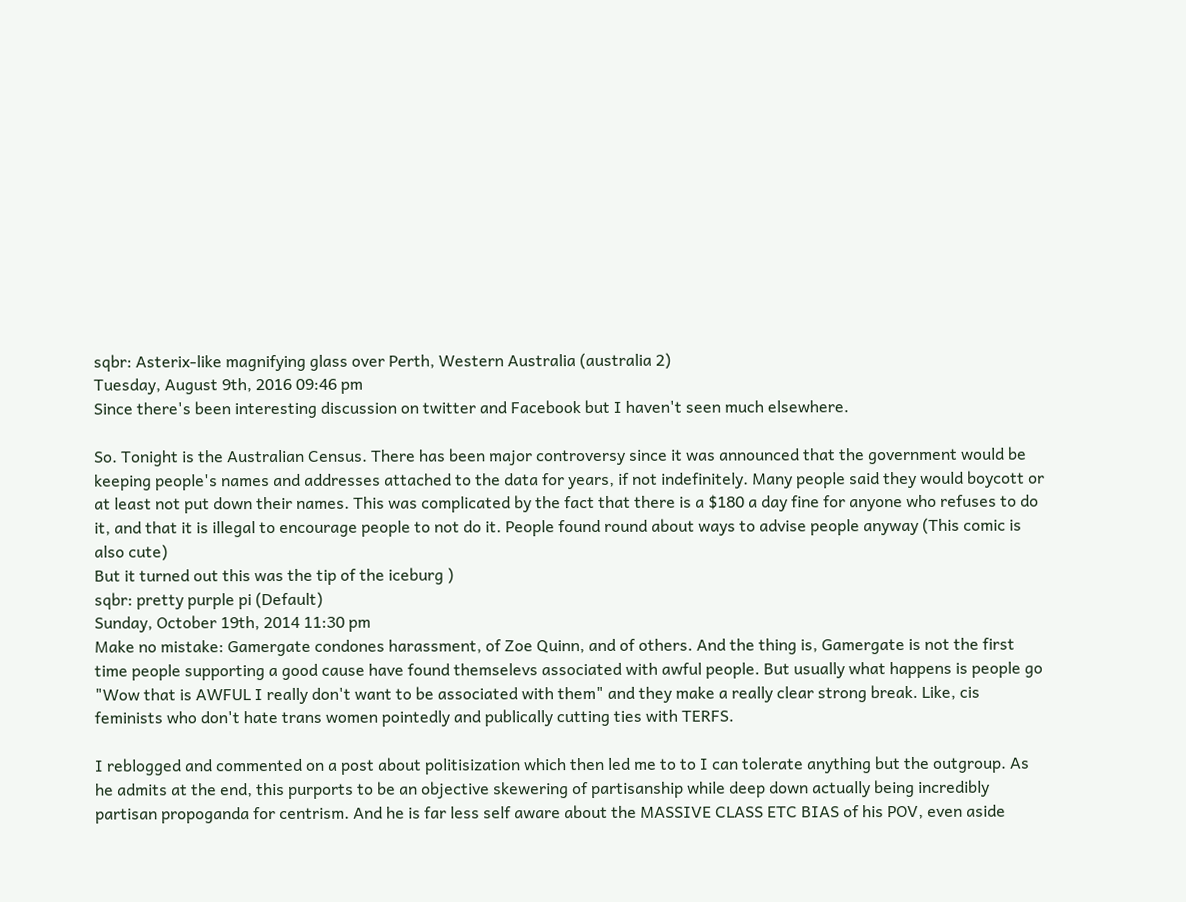sqbr: Asterix-like magnifying glass over Perth, Western Australia (australia 2)
Tuesday, August 9th, 2016 09:46 pm
Since there's been interesting discussion on twitter and Facebook but I haven't seen much elsewhere.

So. Tonight is the Australian Census. There has been major controversy since it was announced that the government would be keeping people's names and addresses attached to the data for years, if not indefinitely. Many people said they would boycott or at least not put down their names. This was complicated by the fact that there is a $180 a day fine for anyone who refuses to do it, and that it is illegal to encourage people to not do it. People found round about ways to advise people anyway (This comic is also cute)
But it turned out this was the tip of the iceburg )
sqbr: pretty purple pi (Default)
Sunday, October 19th, 2014 11:30 pm
Make no mistake: Gamergate condones harassment, of Zoe Quinn, and of others. And the thing is, Gamergate is not the first time people supporting a good cause have found themselevs associated with awful people. But usually what happens is people go "Wow that is AWFUL I really don't want to be associated with them" and they make a really clear strong break. Like, cis feminists who don't hate trans women pointedly and publically cutting ties with TERFS.

I reblogged and commented on a post about politisization which then led me to to I can tolerate anything but the outgroup. As he admits at the end, this purports to be an objective skewering of partisanship while deep down actually being incredibly partisan propoganda for centrism. And he is far less self aware about the MASSIVE CLASS ETC BIAS of his POV, even aside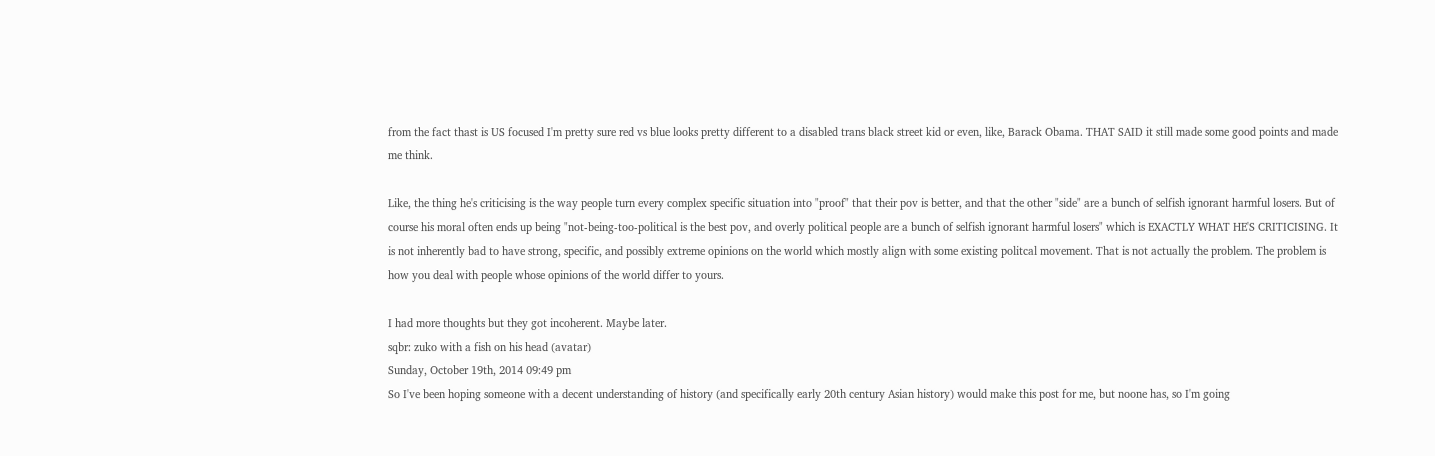from the fact thast is US focused I'm pretty sure red vs blue looks pretty different to a disabled trans black street kid or even, like, Barack Obama. THAT SAID it still made some good points and made me think.

Like, the thing he's criticising is the way people turn every complex specific situation into "proof" that their pov is better, and that the other "side" are a bunch of selfish ignorant harmful losers. But of course his moral often ends up being "not-being-too-political is the best pov, and overly political people are a bunch of selfish ignorant harmful losers" which is EXACTLY WHAT HE'S CRITICISING. It is not inherently bad to have strong, specific, and possibly extreme opinions on the world which mostly align with some existing politcal movement. That is not actually the problem. The problem is how you deal with people whose opinions of the world differ to yours.

I had more thoughts but they got incoherent. Maybe later.
sqbr: zuko with a fish on his head (avatar)
Sunday, October 19th, 2014 09:49 pm
So I've been hoping someone with a decent understanding of history (and specifically early 20th century Asian history) would make this post for me, but noone has, so I'm going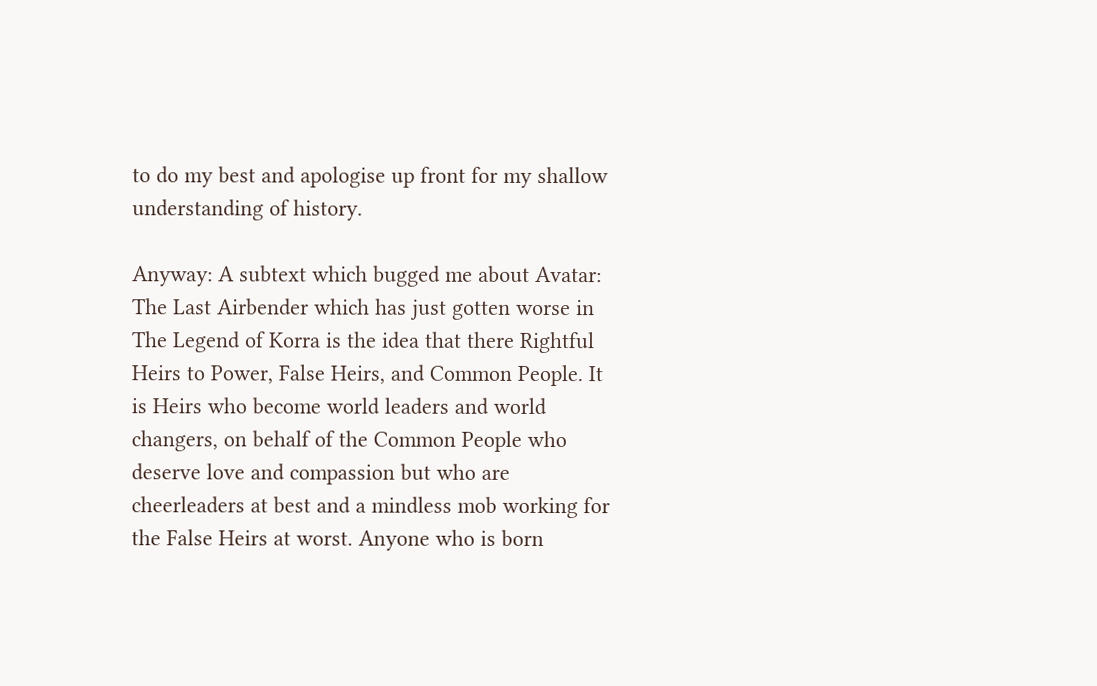to do my best and apologise up front for my shallow understanding of history.

Anyway: A subtext which bugged me about Avatar: The Last Airbender which has just gotten worse in The Legend of Korra is the idea that there Rightful Heirs to Power, False Heirs, and Common People. It is Heirs who become world leaders and world changers, on behalf of the Common People who deserve love and compassion but who are cheerleaders at best and a mindless mob working for the False Heirs at worst. Anyone who is born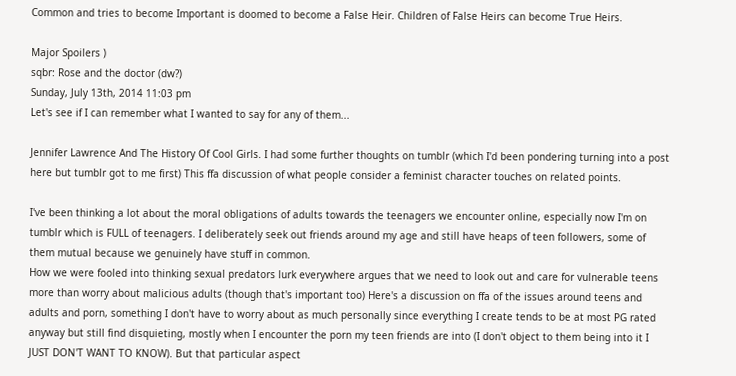Common and tries to become Important is doomed to become a False Heir. Children of False Heirs can become True Heirs.

Major Spoilers )
sqbr: Rose and the doctor (dw?)
Sunday, July 13th, 2014 11:03 pm
Let's see if I can remember what I wanted to say for any of them...

Jennifer Lawrence And The History Of Cool Girls. I had some further thoughts on tumblr (which I'd been pondering turning into a post here but tumblr got to me first) This ffa discussion of what people consider a feminist character touches on related points.

I've been thinking a lot about the moral obligations of adults towards the teenagers we encounter online, especially now I'm on tumblr which is FULL of teenagers. I deliberately seek out friends around my age and still have heaps of teen followers, some of them mutual because we genuinely have stuff in common.
How we were fooled into thinking sexual predators lurk everywhere argues that we need to look out and care for vulnerable teens more than worry about malicious adults (though that's important too) Here's a discussion on ffa of the issues around teens and adults and porn, something I don't have to worry about as much personally since everything I create tends to be at most PG rated anyway but still find disquieting, mostly when I encounter the porn my teen friends are into (I don't object to them being into it I JUST DON'T WANT TO KNOW). But that particular aspect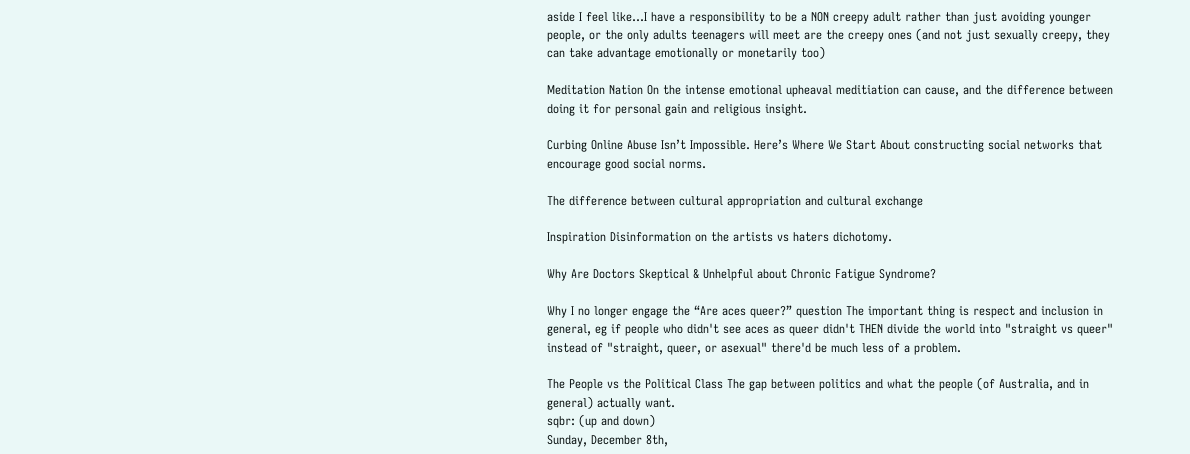aside I feel like...I have a responsibility to be a NON creepy adult rather than just avoiding younger people, or the only adults teenagers will meet are the creepy ones (and not just sexually creepy, they can take advantage emotionally or monetarily too)

Meditation Nation On the intense emotional upheaval meditiation can cause, and the difference between doing it for personal gain and religious insight.

Curbing Online Abuse Isn’t Impossible. Here’s Where We Start About constructing social networks that encourage good social norms.

The difference between cultural appropriation and cultural exchange

Inspiration Disinformation on the artists vs haters dichotomy.

Why Are Doctors Skeptical & Unhelpful about Chronic Fatigue Syndrome?

Why I no longer engage the “Are aces queer?” question The important thing is respect and inclusion in general, eg if people who didn't see aces as queer didn't THEN divide the world into "straight vs queer" instead of "straight, queer, or asexual" there'd be much less of a problem.

The People vs the Political Class The gap between politics and what the people (of Australia, and in general) actually want.
sqbr: (up and down)
Sunday, December 8th,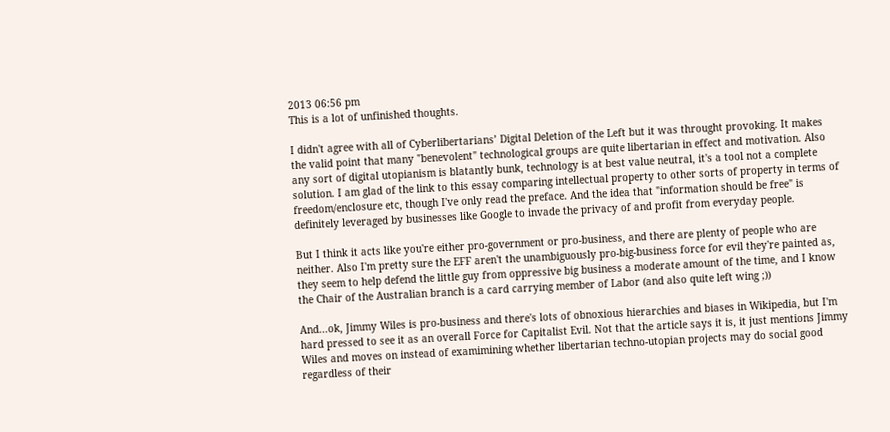2013 06:56 pm
This is a lot of unfinished thoughts.

I didn't agree with all of Cyberlibertarians’ Digital Deletion of the Left but it was throught provoking. It makes the valid point that many "benevolent" technological groups are quite libertarian in effect and motivation. Also any sort of digital utopianism is blatantly bunk, technology is at best value neutral, it's a tool not a complete solution. I am glad of the link to this essay comparing intellectual property to other sorts of property in terms of freedom/enclosure etc, though I've only read the preface. And the idea that "information should be free" is definitely leveraged by businesses like Google to invade the privacy of and profit from everyday people.

But I think it acts like you're either pro-government or pro-business, and there are plenty of people who are neither. Also I'm pretty sure the EFF aren't the unambiguously pro-big-business force for evil they're painted as, they seem to help defend the little guy from oppressive big business a moderate amount of the time, and I know the Chair of the Australian branch is a card carrying member of Labor (and also quite left wing ;))

And...ok, Jimmy Wiles is pro-business and there's lots of obnoxious hierarchies and biases in Wikipedia, but I'm hard pressed to see it as an overall Force for Capitalist Evil. Not that the article says it is, it just mentions Jimmy Wiles and moves on instead of examimining whether libertarian techno-utopian projects may do social good regardless of their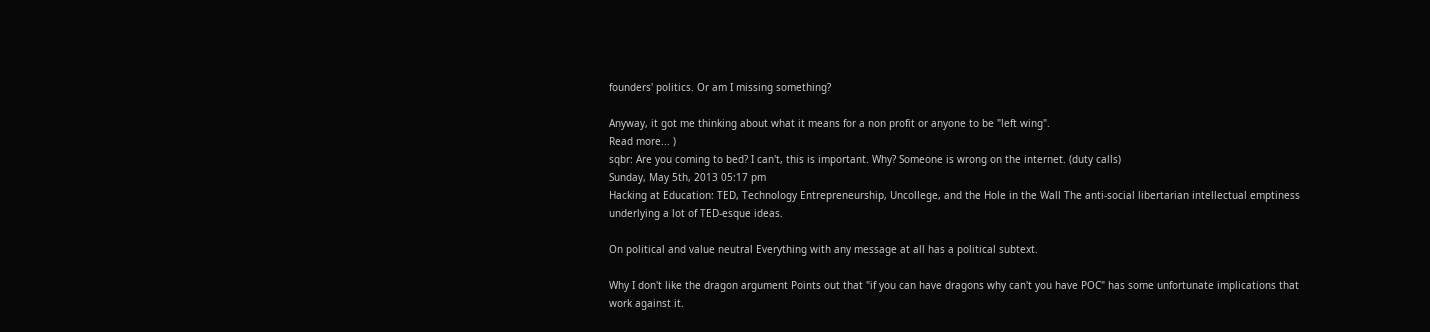founders' politics. Or am I missing something?

Anyway, it got me thinking about what it means for a non profit or anyone to be "left wing".
Read more... )
sqbr: Are you coming to bed? I can't, this is important. Why? Someone is wrong on the internet. (duty calls)
Sunday, May 5th, 2013 05:17 pm
Hacking at Education: TED, Technology Entrepreneurship, Uncollege, and the Hole in the Wall The anti-social libertarian intellectual emptiness underlying a lot of TED-esque ideas.

On political and value neutral Everything with any message at all has a political subtext.

Why I don't like the dragon argument Points out that "if you can have dragons why can't you have POC" has some unfortunate implications that work against it.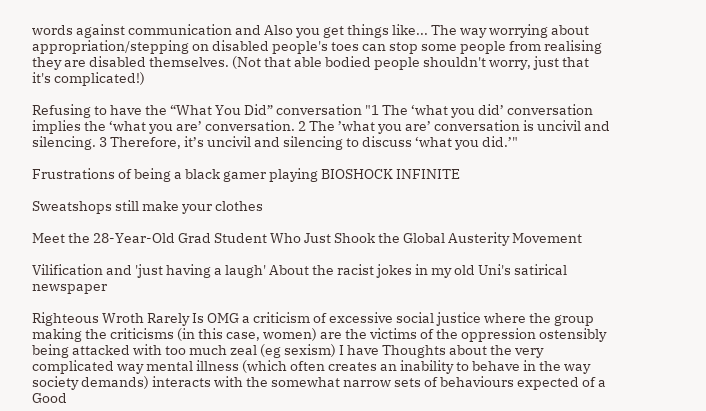words against communication and Also you get things like... The way worrying about appropriation/stepping on disabled people's toes can stop some people from realising they are disabled themselves. (Not that able bodied people shouldn't worry, just that it's complicated!)

Refusing to have the “What You Did” conversation "1 The ‘what you did’ conversation implies the ‘what you are’ conversation. 2 The ’what you are’ conversation is uncivil and silencing. 3 Therefore, it’s uncivil and silencing to discuss ‘what you did.’"

Frustrations of being a black gamer playing BIOSHOCK INFINITE

Sweatshops still make your clothes

Meet the 28-Year-Old Grad Student Who Just Shook the Global Austerity Movement

Vilification and 'just having a laugh' About the racist jokes in my old Uni's satirical newspaper

Righteous Wroth Rarely Is OMG a criticism of excessive social justice where the group making the criticisms (in this case, women) are the victims of the oppression ostensibly being attacked with too much zeal (eg sexism) I have Thoughts about the very complicated way mental illness (which often creates an inability to behave in the way society demands) interacts with the somewhat narrow sets of behaviours expected of a Good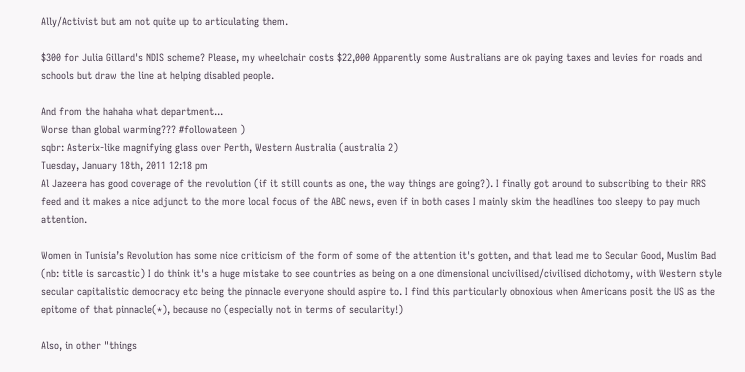Ally/Activist but am not quite up to articulating them.

$300 for Julia Gillard's NDIS scheme? Please, my wheelchair costs $22,000 Apparently some Australians are ok paying taxes and levies for roads and schools but draw the line at helping disabled people.

And from the hahaha what department...
Worse than global warming??? #followateen )
sqbr: Asterix-like magnifying glass over Perth, Western Australia (australia 2)
Tuesday, January 18th, 2011 12:18 pm
Al Jazeera has good coverage of the revolution (if it still counts as one, the way things are going?). I finally got around to subscribing to their RRS feed and it makes a nice adjunct to the more local focus of the ABC news, even if in both cases I mainly skim the headlines too sleepy to pay much attention.

Women in Tunisia’s Revolution has some nice criticism of the form of some of the attention it's gotten, and that lead me to Secular Good, Muslim Bad (nb: title is sarcastic) I do think it's a huge mistake to see countries as being on a one dimensional uncivilised/civilised dichotomy, with Western style secular capitalistic democracy etc being the pinnacle everyone should aspire to. I find this particularly obnoxious when Americans posit the US as the epitome of that pinnacle(*), because no (especially not in terms of secularity!)

Also, in other "things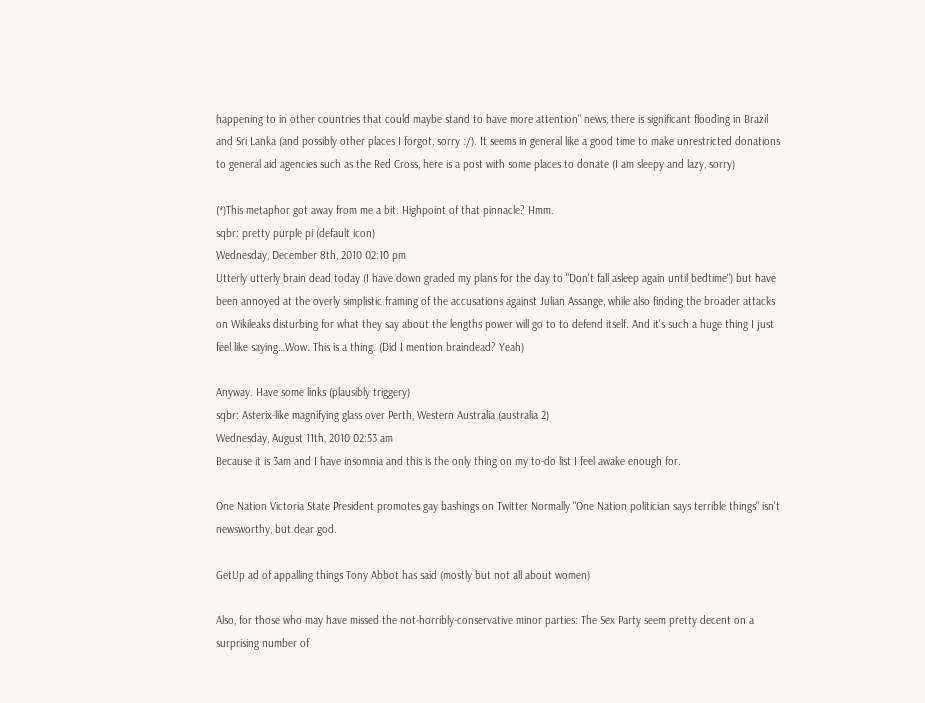happening to in other countries that could maybe stand to have more attention" news, there is significant flooding in Brazil and Sri Lanka (and possibly other places I forgot, sorry :/). It seems in general like a good time to make unrestricted donations to general aid agencies such as the Red Cross, here is a post with some places to donate (I am sleepy and lazy, sorry)

(*)This metaphor got away from me a bit. Highpoint of that pinnacle? Hmm.
sqbr: pretty purple pi (default icon)
Wednesday, December 8th, 2010 02:10 pm
Utterly utterly brain dead today (I have down graded my plans for the day to "Don't fall asleep again until bedtime") but have been annoyed at the overly simplistic framing of the accusations against Julian Assange, while also finding the broader attacks on Wikileaks disturbing for what they say about the lengths power will go to to defend itself. And it's such a huge thing I just feel like saying…Wow. This is a thing. (Did I mention braindead? Yeah)

Anyway. Have some links (plausibly triggery)
sqbr: Asterix-like magnifying glass over Perth, Western Australia (australia 2)
Wednesday, August 11th, 2010 02:53 am
Because it is 3am and I have insomnia and this is the only thing on my to-do list I feel awake enough for.

One Nation Victoria State President promotes gay bashings on Twitter Normally "One Nation politician says terrible things" isn't newsworthy, but dear god.

GetUp ad of appalling things Tony Abbot has said (mostly but not all about women)

Also, for those who may have missed the not-horribly-conservative minor parties: The Sex Party seem pretty decent on a surprising number of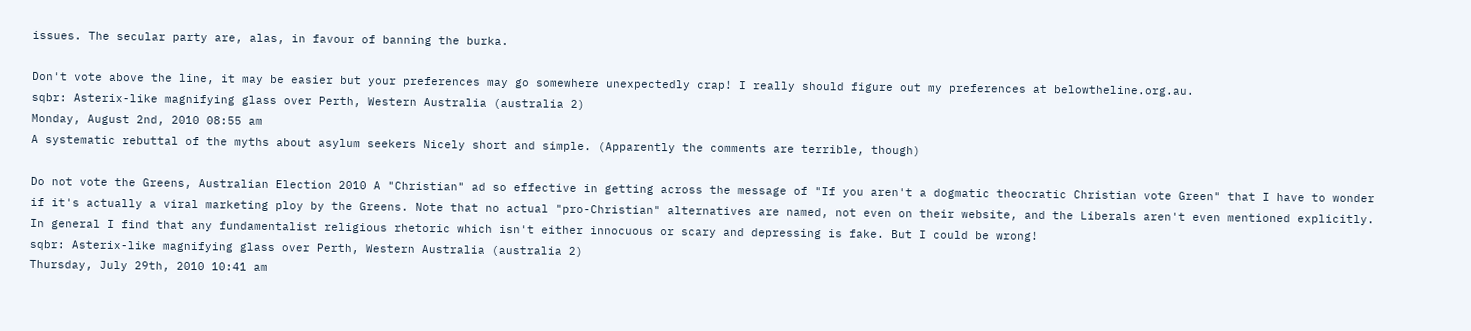issues. The secular party are, alas, in favour of banning the burka.

Don't vote above the line, it may be easier but your preferences may go somewhere unexpectedly crap! I really should figure out my preferences at belowtheline.org.au.
sqbr: Asterix-like magnifying glass over Perth, Western Australia (australia 2)
Monday, August 2nd, 2010 08:55 am
A systematic rebuttal of the myths about asylum seekers Nicely short and simple. (Apparently the comments are terrible, though)

Do not vote the Greens, Australian Election 2010 A "Christian" ad so effective in getting across the message of "If you aren't a dogmatic theocratic Christian vote Green" that I have to wonder if it's actually a viral marketing ploy by the Greens. Note that no actual "pro-Christian" alternatives are named, not even on their website, and the Liberals aren't even mentioned explicitly. In general I find that any fundamentalist religious rhetoric which isn't either innocuous or scary and depressing is fake. But I could be wrong!
sqbr: Asterix-like magnifying glass over Perth, Western Australia (australia 2)
Thursday, July 29th, 2010 10:41 am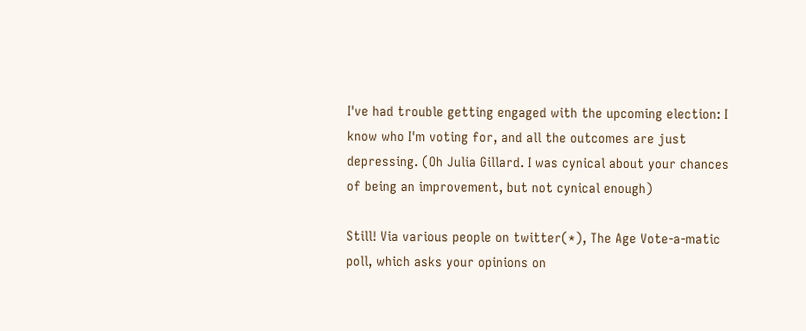I've had trouble getting engaged with the upcoming election: I know who I'm voting for, and all the outcomes are just depressing. (Oh Julia Gillard. I was cynical about your chances of being an improvement, but not cynical enough)

Still! Via various people on twitter(*), The Age Vote-a-matic poll, which asks your opinions on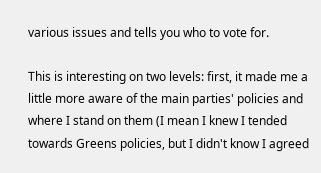various issues and tells you who to vote for.

This is interesting on two levels: first, it made me a little more aware of the main parties' policies and where I stand on them (I mean I knew I tended towards Greens policies, but I didn't know I agreed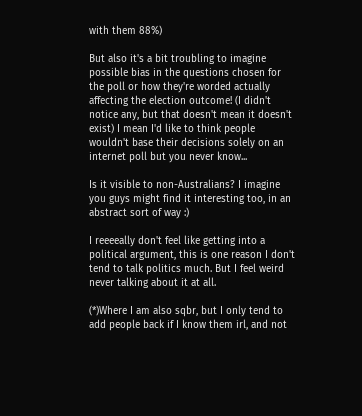with them 88%)

But also it's a bit troubling to imagine possible bias in the questions chosen for the poll or how they're worded actually affecting the election outcome! (I didn't notice any, but that doesn't mean it doesn't exist) I mean I'd like to think people wouldn't base their decisions solely on an internet poll but you never know...

Is it visible to non-Australians? I imagine you guys might find it interesting too, in an abstract sort of way :)

I reeeeally don't feel like getting into a political argument, this is one reason I don't tend to talk politics much. But I feel weird never talking about it at all.

(*)Where I am also sqbr, but I only tend to add people back if I know them irl, and not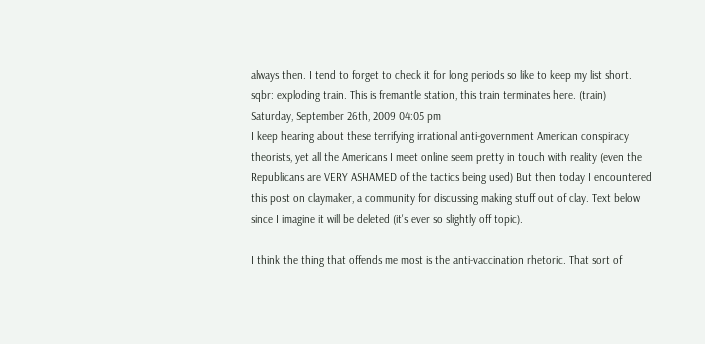always then. I tend to forget to check it for long periods so like to keep my list short.
sqbr: exploding train. This is fremantle station, this train terminates here. (train)
Saturday, September 26th, 2009 04:05 pm
I keep hearing about these terrifying irrational anti-government American conspiracy theorists, yet all the Americans I meet online seem pretty in touch with reality (even the Republicans are VERY ASHAMED of the tactics being used) But then today I encountered this post on claymaker, a community for discussing making stuff out of clay. Text below since I imagine it will be deleted (it's ever so slightly off topic).

I think the thing that offends me most is the anti-vaccination rhetoric. That sort of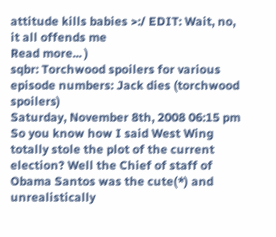attitude kills babies >:/ EDIT: Wait, no, it all offends me
Read more... )
sqbr: Torchwood spoilers for various episode numbers: Jack dies (torchwood spoilers)
Saturday, November 8th, 2008 06:15 pm
So you know how I said West Wing totally stole the plot of the current election? Well the Chief of staff of Obama Santos was the cute(*) and unrealistically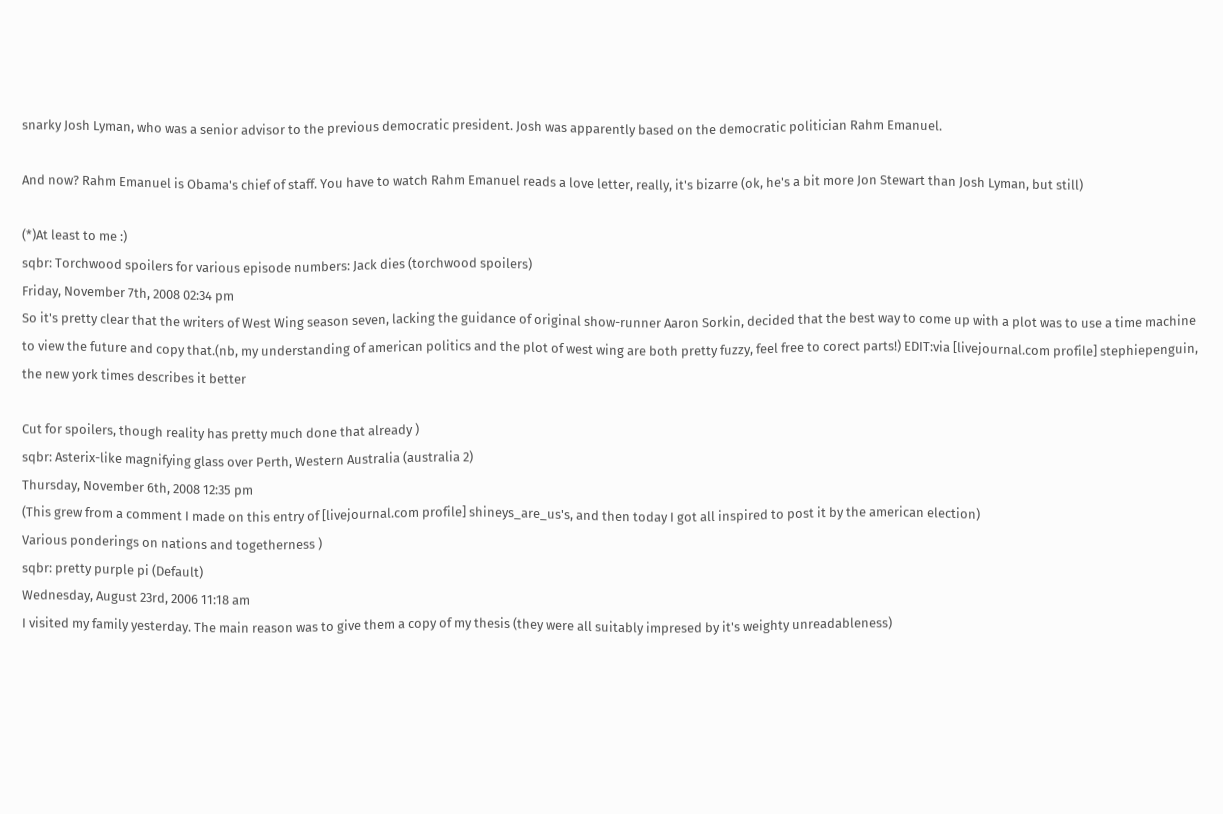snarky Josh Lyman, who was a senior advisor to the previous democratic president. Josh was apparently based on the democratic politician Rahm Emanuel.

And now? Rahm Emanuel is Obama's chief of staff. You have to watch Rahm Emanuel reads a love letter, really, it's bizarre (ok, he's a bit more Jon Stewart than Josh Lyman, but still)

(*)At least to me :)
sqbr: Torchwood spoilers for various episode numbers: Jack dies (torchwood spoilers)
Friday, November 7th, 2008 02:34 pm
So it's pretty clear that the writers of West Wing season seven, lacking the guidance of original show-runner Aaron Sorkin, decided that the best way to come up with a plot was to use a time machine to view the future and copy that.(nb, my understanding of american politics and the plot of west wing are both pretty fuzzy, feel free to corect parts!) EDIT:via [livejournal.com profile] stephiepenguin, the new york times describes it better

Cut for spoilers, though reality has pretty much done that already )
sqbr: Asterix-like magnifying glass over Perth, Western Australia (australia 2)
Thursday, November 6th, 2008 12:35 pm
(This grew from a comment I made on this entry of [livejournal.com profile] shineys_are_us's, and then today I got all inspired to post it by the american election)
Various ponderings on nations and togetherness )
sqbr: pretty purple pi (Default)
Wednesday, August 23rd, 2006 11:18 am
I visited my family yesterday. The main reason was to give them a copy of my thesis (they were all suitably impresed by it's weighty unreadableness)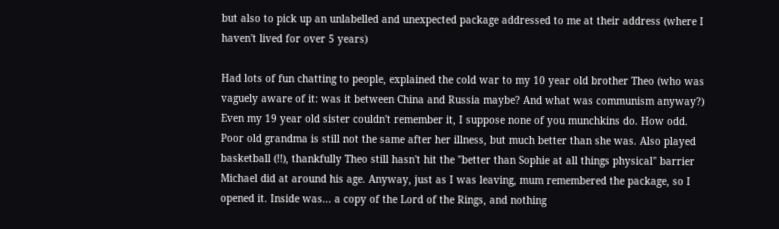but also to pick up an unlabelled and unexpected package addressed to me at their address (where I haven't lived for over 5 years)

Had lots of fun chatting to people, explained the cold war to my 10 year old brother Theo (who was vaguely aware of it: was it between China and Russia maybe? And what was communism anyway?) Even my 19 year old sister couldn't remember it, I suppose none of you munchkins do. How odd. Poor old grandma is still not the same after her illness, but much better than she was. Also played basketball (!!), thankfully Theo still hasn't hit the "better than Sophie at all things physical" barrier Michael did at around his age. Anyway, just as I was leaving, mum remembered the package, so I opened it. Inside was... a copy of the Lord of the Rings, and nothing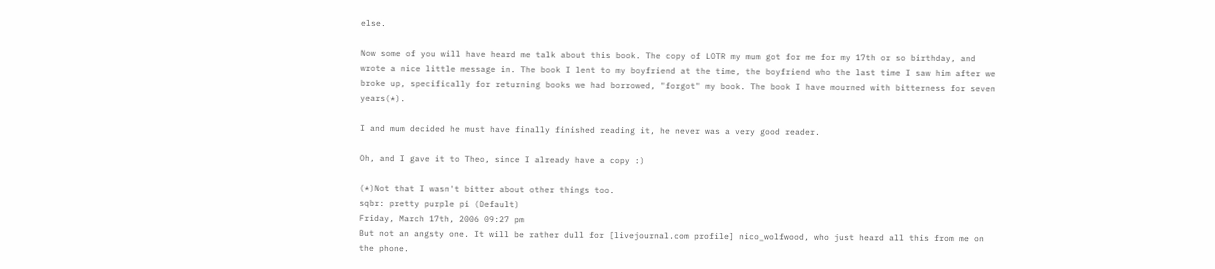else.

Now some of you will have heard me talk about this book. The copy of LOTR my mum got for me for my 17th or so birthday, and wrote a nice little message in. The book I lent to my boyfriend at the time, the boyfriend who the last time I saw him after we broke up, specifically for returning books we had borrowed, "forgot" my book. The book I have mourned with bitterness for seven years(*).

I and mum decided he must have finally finished reading it, he never was a very good reader.

Oh, and I gave it to Theo, since I already have a copy :)

(*)Not that I wasn't bitter about other things too.
sqbr: pretty purple pi (Default)
Friday, March 17th, 2006 09:27 pm
But not an angsty one. It will be rather dull for [livejournal.com profile] nico_wolfwood, who just heard all this from me on the phone.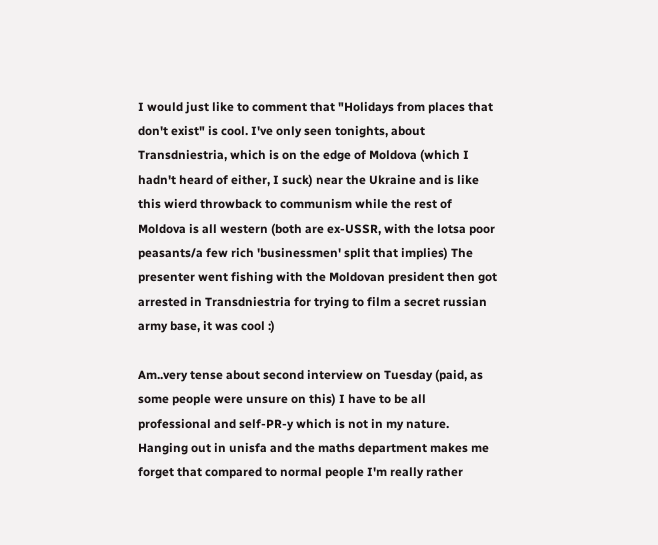I would just like to comment that "Holidays from places that don't exist" is cool. I've only seen tonights, about Transdniestria, which is on the edge of Moldova (which I hadn't heard of either, I suck) near the Ukraine and is like this wierd throwback to communism while the rest of Moldova is all western (both are ex-USSR, with the lotsa poor peasants/a few rich 'businessmen' split that implies) The presenter went fishing with the Moldovan president then got arrested in Transdniestria for trying to film a secret russian army base, it was cool :)

Am..very tense about second interview on Tuesday (paid, as some people were unsure on this) I have to be all professional and self-PR-y which is not in my nature. Hanging out in unisfa and the maths department makes me forget that compared to normal people I'm really rather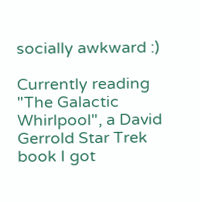socially awkward :)

Currently reading "The Galactic Whirlpool", a David Gerrold Star Trek book I got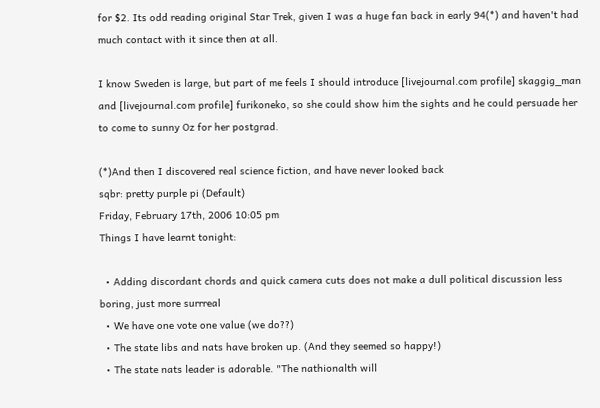for $2. Its odd reading original Star Trek, given I was a huge fan back in early 94(*) and haven't had much contact with it since then at all.

I know Sweden is large, but part of me feels I should introduce [livejournal.com profile] skaggig_man and [livejournal.com profile] furikoneko, so she could show him the sights and he could persuade her to come to sunny Oz for her postgrad.

(*)And then I discovered real science fiction, and have never looked back
sqbr: pretty purple pi (Default)
Friday, February 17th, 2006 10:05 pm
Things I have learnt tonight:

  • Adding discordant chords and quick camera cuts does not make a dull political discussion less boring, just more surrreal
  • We have one vote one value (we do??)
  • The state libs and nats have broken up. (And they seemed so happy!)
  • The state nats leader is adorable. "The nathionalth will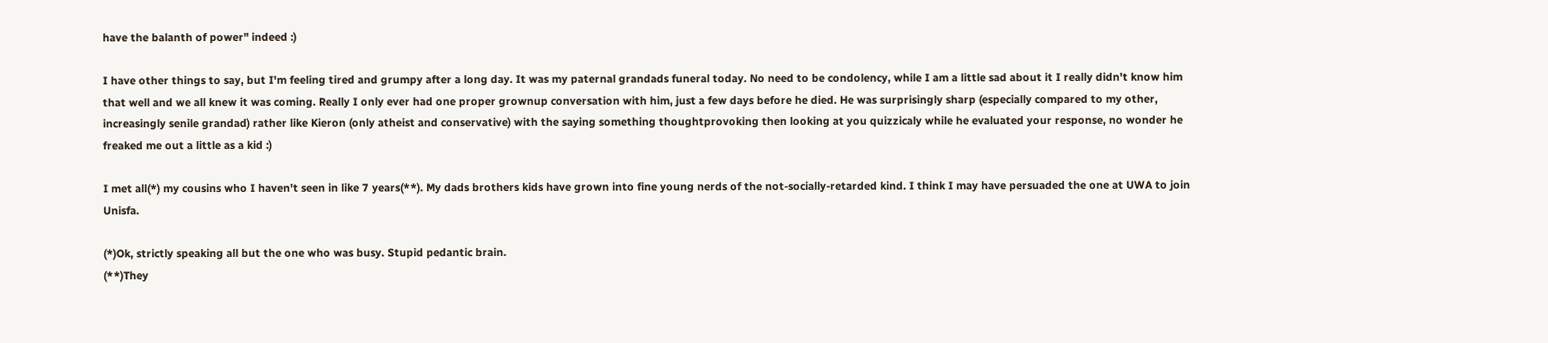have the balanth of power" indeed :)

I have other things to say, but I'm feeling tired and grumpy after a long day. It was my paternal grandads funeral today. No need to be condolency, while I am a little sad about it I really didn't know him that well and we all knew it was coming. Really I only ever had one proper grownup conversation with him, just a few days before he died. He was surprisingly sharp (especially compared to my other, increasingly senile grandad) rather like Kieron (only atheist and conservative) with the saying something thoughtprovoking then looking at you quizzicaly while he evaluated your response, no wonder he freaked me out a little as a kid :)

I met all(*) my cousins who I haven't seen in like 7 years(**). My dads brothers kids have grown into fine young nerds of the not-socially-retarded kind. I think I may have persuaded the one at UWA to join Unisfa.

(*)Ok, strictly speaking all but the one who was busy. Stupid pedantic brain.
(**)They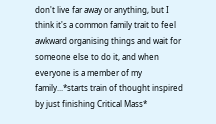don't live far away or anything, but I think it's a common family trait to feel awkward organising things and wait for someone else to do it, and when everyone is a member of my family...*starts train of thought inspired by just finishing Critical Mass*